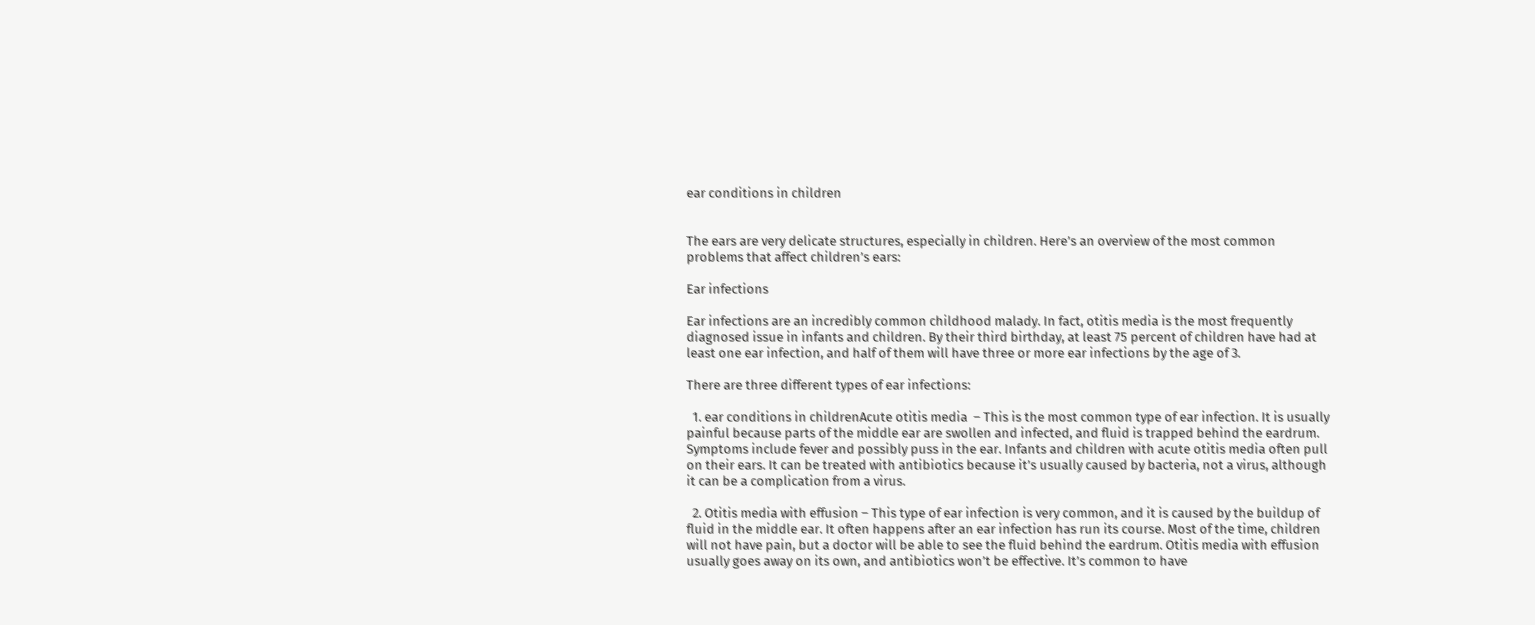ear conditions in children


The ears are very delicate structures, especially in children. Here’s an overview of the most common problems that affect children’s ears:

Ear infections

Ear infections are an incredibly common childhood malady. In fact, otitis media is the most frequently diagnosed issue in infants and children. By their third birthday, at least 75 percent of children have had at least one ear infection, and half of them will have three or more ear infections by the age of 3.

There are three different types of ear infections:

  1. ear conditions in childrenAcute otitis media  – This is the most common type of ear infection. It is usually painful because parts of the middle ear are swollen and infected, and fluid is trapped behind the eardrum. Symptoms include fever and possibly puss in the ear. Infants and children with acute otitis media often pull on their ears. It can be treated with antibiotics because it’s usually caused by bacteria, not a virus, although it can be a complication from a virus.

  2. Otitis media with effusion – This type of ear infection is very common, and it is caused by the buildup of fluid in the middle ear. It often happens after an ear infection has run its course. Most of the time, children will not have pain, but a doctor will be able to see the fluid behind the eardrum. Otitis media with effusion usually goes away on its own, and antibiotics won’t be effective. It’s common to have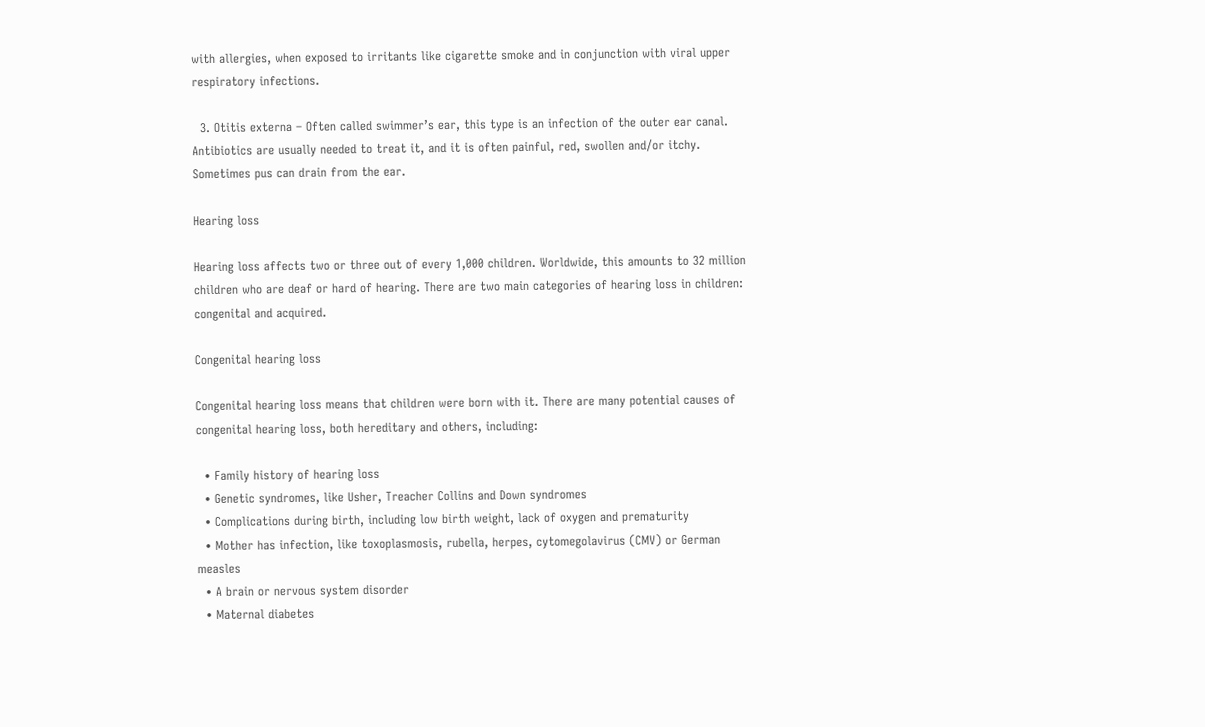with allergies, when exposed to irritants like cigarette smoke and in conjunction with viral upper respiratory infections.

  3. Otitis externa – Often called swimmer’s ear, this type is an infection of the outer ear canal. Antibiotics are usually needed to treat it, and it is often painful, red, swollen and/or itchy. Sometimes pus can drain from the ear.

Hearing loss

Hearing loss affects two or three out of every 1,000 children. Worldwide, this amounts to 32 million children who are deaf or hard of hearing. There are two main categories of hearing loss in children: congenital and acquired.

Congenital hearing loss

Congenital hearing loss means that children were born with it. There are many potential causes of congenital hearing loss, both hereditary and others, including:

  • Family history of hearing loss
  • Genetic syndromes, like Usher, Treacher Collins and Down syndromes
  • Complications during birth, including low birth weight, lack of oxygen and prematurity
  • Mother has infection, like toxoplasmosis, rubella, herpes, cytomegolavirus (CMV) or German measles
  • A brain or nervous system disorder
  • Maternal diabetes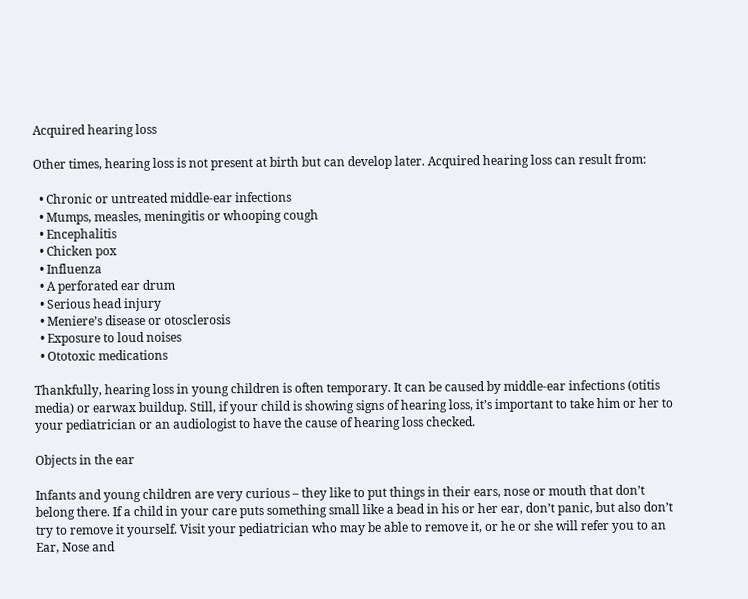Acquired hearing loss

Other times, hearing loss is not present at birth but can develop later. Acquired hearing loss can result from:

  • Chronic or untreated middle-ear infections
  • Mumps, measles, meningitis or whooping cough
  • Encephalitis
  • Chicken pox
  • Influenza
  • A perforated ear drum
  • Serious head injury
  • Meniere’s disease or otosclerosis
  • Exposure to loud noises
  • Ototoxic medications

Thankfully, hearing loss in young children is often temporary. It can be caused by middle-ear infections (otitis media) or earwax buildup. Still, if your child is showing signs of hearing loss, it’s important to take him or her to your pediatrician or an audiologist to have the cause of hearing loss checked.

Objects in the ear

Infants and young children are very curious – they like to put things in their ears, nose or mouth that don’t belong there. If a child in your care puts something small like a bead in his or her ear, don’t panic, but also don’t try to remove it yourself. Visit your pediatrician who may be able to remove it, or he or she will refer you to an Ear, Nose and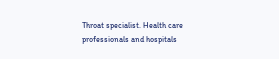Throat specialist. Health care professionals and hospitals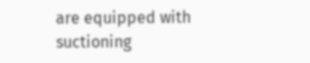are equipped with suctioning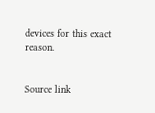devices for this exact reason.


Source link